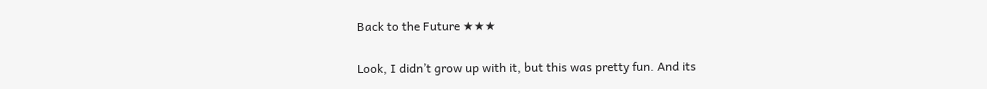Back to the Future ★★★

Look, I didn’t grow up with it, but this was pretty fun. And its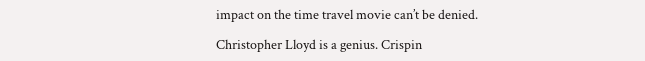impact on the time travel movie can’t be denied.

Christopher Lloyd is a genius. Crispin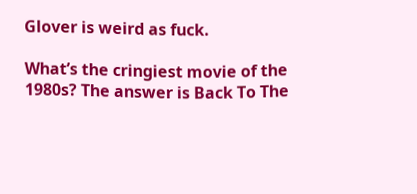Glover is weird as fuck.

What’s the cringiest movie of the 1980s? The answer is Back To The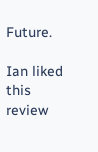Future.

Ian liked this review